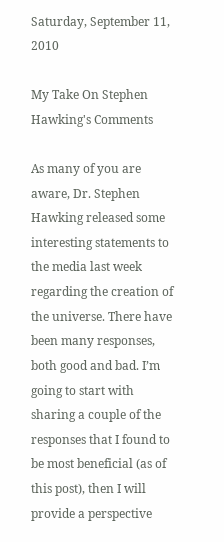Saturday, September 11, 2010

My Take On Stephen Hawking's Comments

As many of you are aware, Dr. Stephen Hawking released some interesting statements to the media last week regarding the creation of the universe. There have been many responses, both good and bad. I’m going to start with sharing a couple of the responses that I found to be most beneficial (as of this post), then I will provide a perspective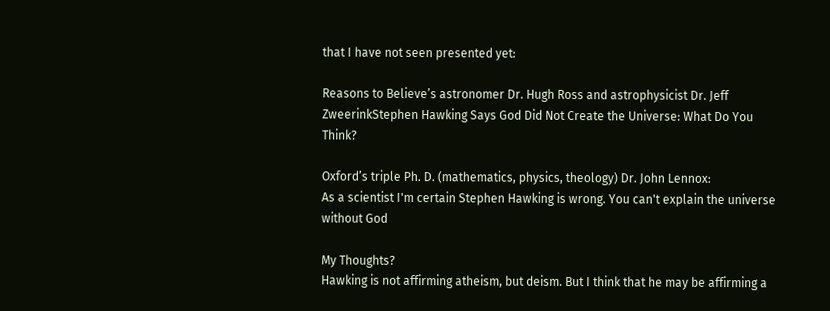that I have not seen presented yet:

Reasons to Believe’s astronomer Dr. Hugh Ross and astrophysicist Dr. Jeff ZweerinkStephen Hawking Says God Did Not Create the Universe: What Do You Think?

Oxford’s triple Ph. D. (mathematics, physics, theology) Dr. John Lennox:
As a scientist I'm certain Stephen Hawking is wrong. You can't explain the universe without God

My Thoughts?
Hawking is not affirming atheism, but deism. But I think that he may be affirming a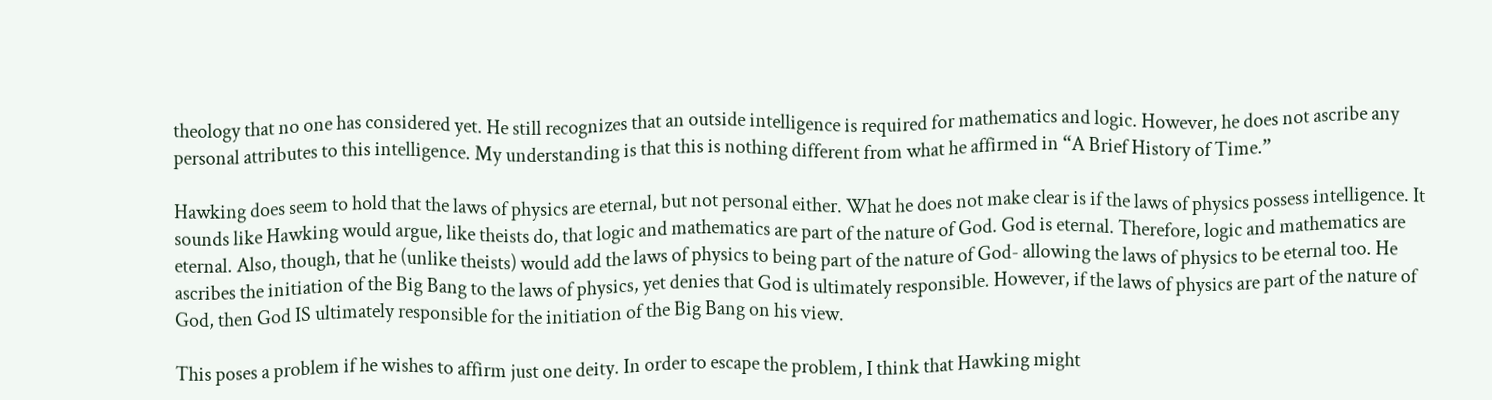theology that no one has considered yet. He still recognizes that an outside intelligence is required for mathematics and logic. However, he does not ascribe any personal attributes to this intelligence. My understanding is that this is nothing different from what he affirmed in “A Brief History of Time.”

Hawking does seem to hold that the laws of physics are eternal, but not personal either. What he does not make clear is if the laws of physics possess intelligence. It sounds like Hawking would argue, like theists do, that logic and mathematics are part of the nature of God. God is eternal. Therefore, logic and mathematics are eternal. Also, though, that he (unlike theists) would add the laws of physics to being part of the nature of God- allowing the laws of physics to be eternal too. He ascribes the initiation of the Big Bang to the laws of physics, yet denies that God is ultimately responsible. However, if the laws of physics are part of the nature of God, then God IS ultimately responsible for the initiation of the Big Bang on his view.

This poses a problem if he wishes to affirm just one deity. In order to escape the problem, I think that Hawking might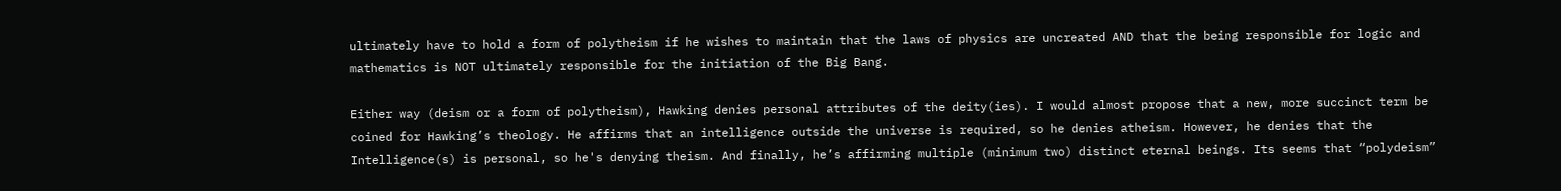ultimately have to hold a form of polytheism if he wishes to maintain that the laws of physics are uncreated AND that the being responsible for logic and mathematics is NOT ultimately responsible for the initiation of the Big Bang.

Either way (deism or a form of polytheism), Hawking denies personal attributes of the deity(ies). I would almost propose that a new, more succinct term be coined for Hawking’s theology. He affirms that an intelligence outside the universe is required, so he denies atheism. However, he denies that the Intelligence(s) is personal, so he's denying theism. And finally, he’s affirming multiple (minimum two) distinct eternal beings. Its seems that “polydeism”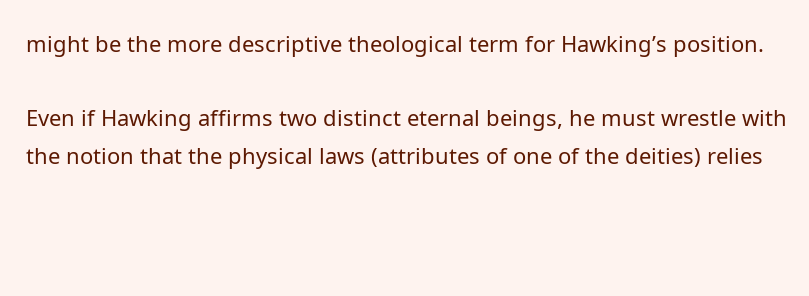might be the more descriptive theological term for Hawking’s position.

Even if Hawking affirms two distinct eternal beings, he must wrestle with the notion that the physical laws (attributes of one of the deities) relies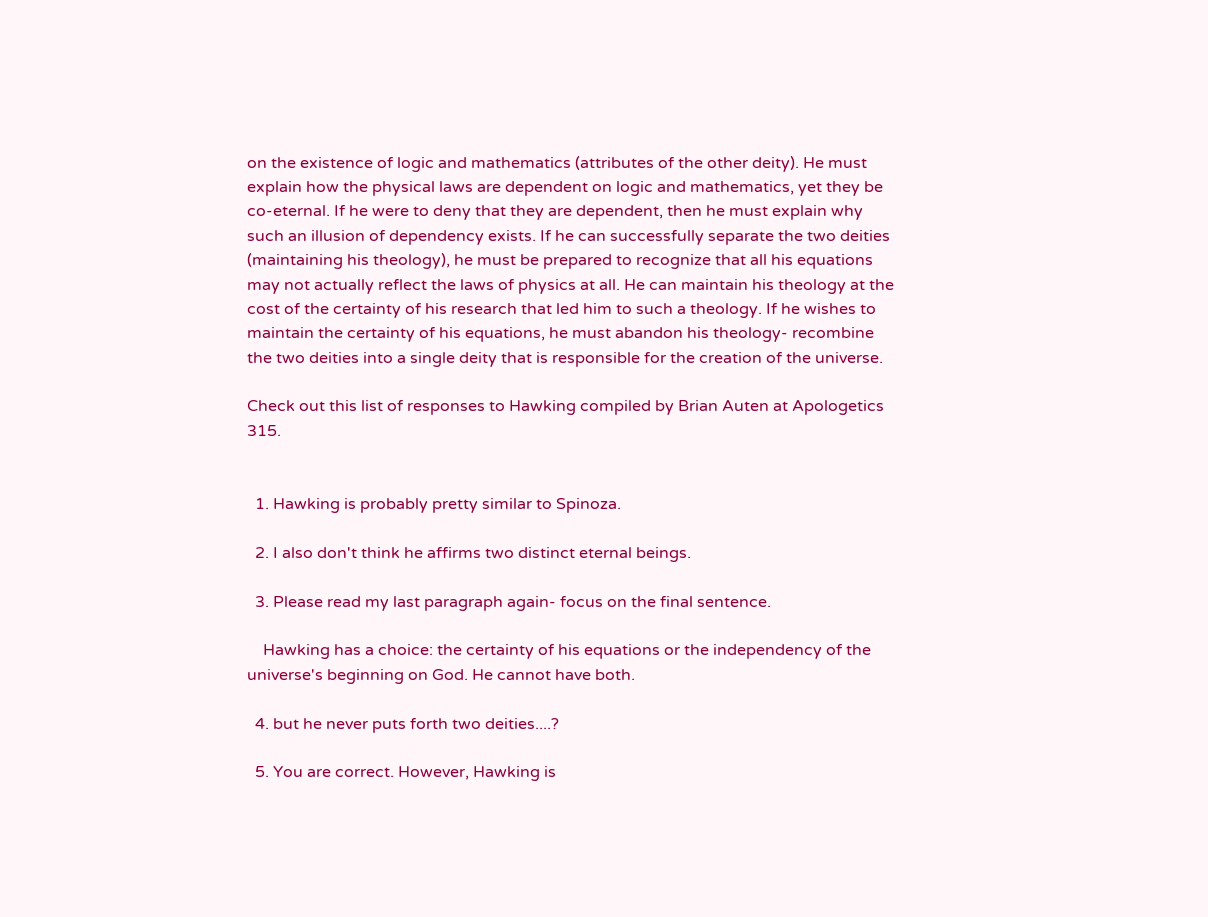on the existence of logic and mathematics (attributes of the other deity). He must explain how the physical laws are dependent on logic and mathematics, yet they be co-eternal. If he were to deny that they are dependent, then he must explain why such an illusion of dependency exists. If he can successfully separate the two deities (maintaining his theology), he must be prepared to recognize that all his equations may not actually reflect the laws of physics at all. He can maintain his theology at the cost of the certainty of his research that led him to such a theology. If he wishes to maintain the certainty of his equations, he must abandon his theology- recombine the two deities into a single deity that is responsible for the creation of the universe.

Check out this list of responses to Hawking compiled by Brian Auten at Apologetics 315.


  1. Hawking is probably pretty similar to Spinoza.

  2. I also don't think he affirms two distinct eternal beings.

  3. Please read my last paragraph again- focus on the final sentence.

    Hawking has a choice: the certainty of his equations or the independency of the universe's beginning on God. He cannot have both.

  4. but he never puts forth two deities....?

  5. You are correct. However, Hawking is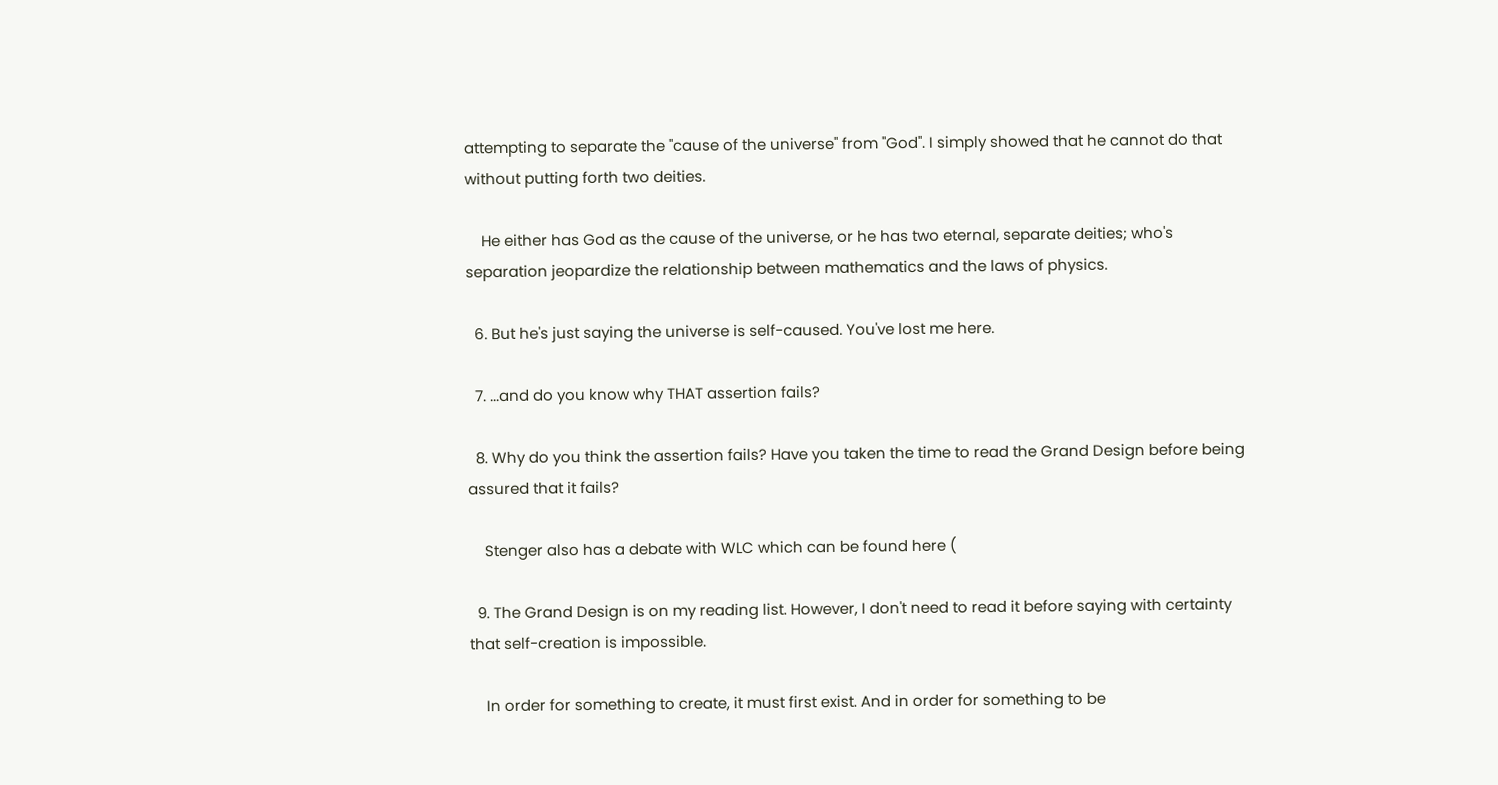attempting to separate the "cause of the universe" from "God". I simply showed that he cannot do that without putting forth two deities.

    He either has God as the cause of the universe, or he has two eternal, separate deities; who's separation jeopardize the relationship between mathematics and the laws of physics.

  6. But he's just saying the universe is self-caused. You've lost me here.

  7. ...and do you know why THAT assertion fails?

  8. Why do you think the assertion fails? Have you taken the time to read the Grand Design before being assured that it fails?

    Stenger also has a debate with WLC which can be found here (

  9. The Grand Design is on my reading list. However, I don't need to read it before saying with certainty that self-creation is impossible.

    In order for something to create, it must first exist. And in order for something to be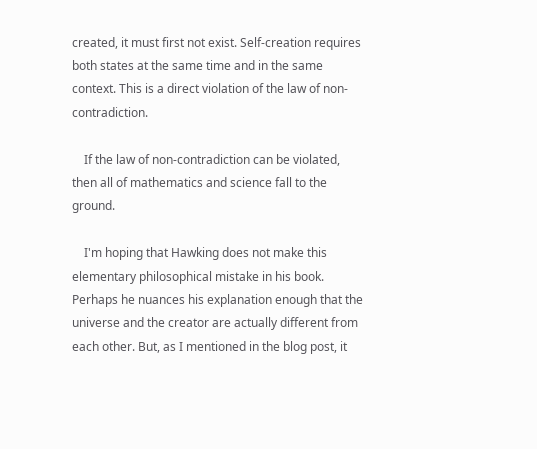created, it must first not exist. Self-creation requires both states at the same time and in the same context. This is a direct violation of the law of non-contradiction.

    If the law of non-contradiction can be violated, then all of mathematics and science fall to the ground.

    I'm hoping that Hawking does not make this elementary philosophical mistake in his book. Perhaps he nuances his explanation enough that the universe and the creator are actually different from each other. But, as I mentioned in the blog post, it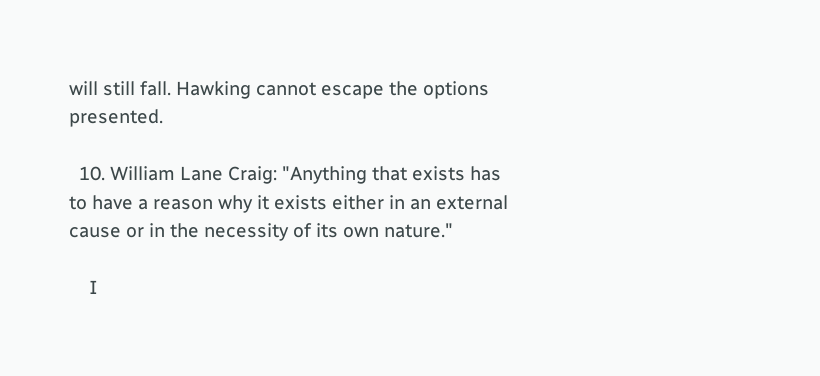will still fall. Hawking cannot escape the options presented.

  10. William Lane Craig: "Anything that exists has to have a reason why it exists either in an external cause or in the necessity of its own nature."

    I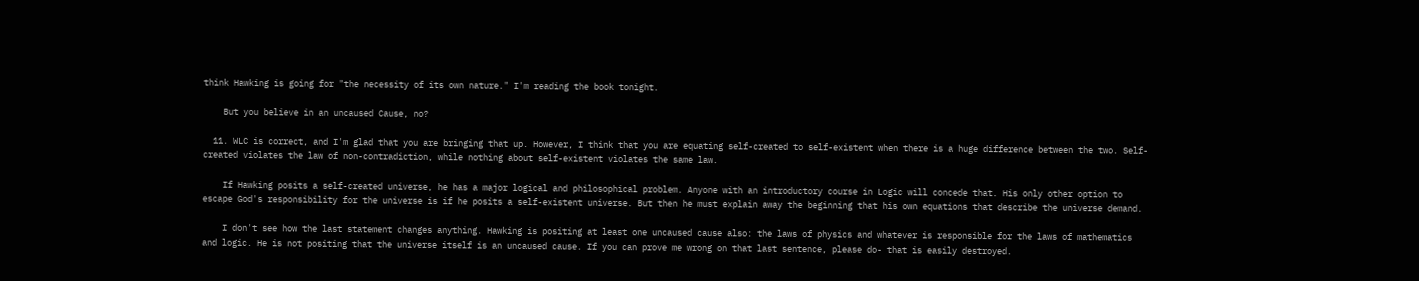think Hawking is going for "the necessity of its own nature." I'm reading the book tonight.

    But you believe in an uncaused Cause, no?

  11. WLC is correct, and I'm glad that you are bringing that up. However, I think that you are equating self-created to self-existent when there is a huge difference between the two. Self-created violates the law of non-contradiction, while nothing about self-existent violates the same law.

    If Hawking posits a self-created universe, he has a major logical and philosophical problem. Anyone with an introductory course in Logic will concede that. His only other option to escape God's responsibility for the universe is if he posits a self-existent universe. But then he must explain away the beginning that his own equations that describe the universe demand.

    I don't see how the last statement changes anything. Hawking is positing at least one uncaused cause also: the laws of physics and whatever is responsible for the laws of mathematics and logic. He is not positing that the universe itself is an uncaused cause. If you can prove me wrong on that last sentence, please do- that is easily destroyed.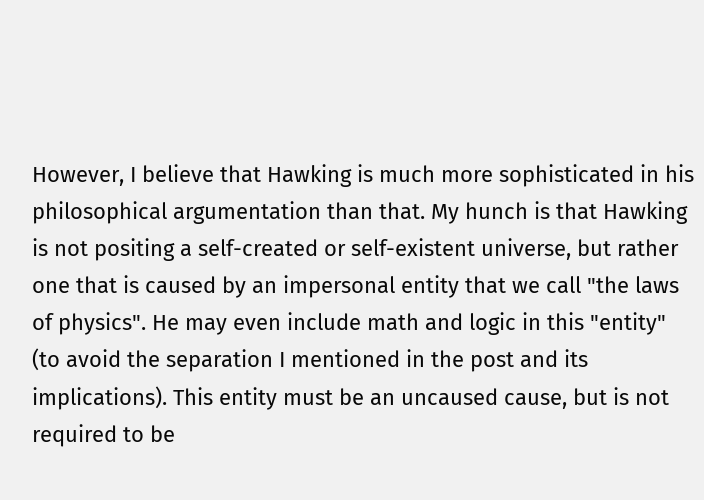However, I believe that Hawking is much more sophisticated in his philosophical argumentation than that. My hunch is that Hawking is not positing a self-created or self-existent universe, but rather one that is caused by an impersonal entity that we call "the laws of physics". He may even include math and logic in this "entity" (to avoid the separation I mentioned in the post and its implications). This entity must be an uncaused cause, but is not required to be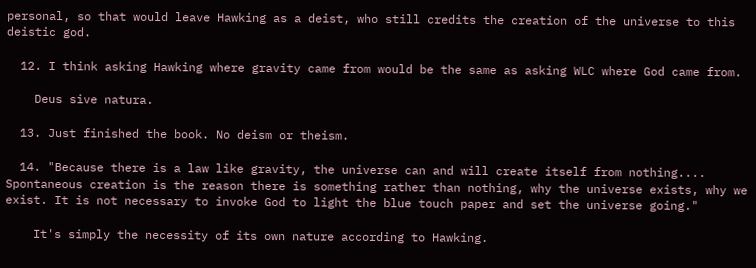personal, so that would leave Hawking as a deist, who still credits the creation of the universe to this deistic god.

  12. I think asking Hawking where gravity came from would be the same as asking WLC where God came from.

    Deus sive natura.

  13. Just finished the book. No deism or theism.

  14. "Because there is a law like gravity, the universe can and will create itself from nothing.... Spontaneous creation is the reason there is something rather than nothing, why the universe exists, why we exist. It is not necessary to invoke God to light the blue touch paper and set the universe going."

    It's simply the necessity of its own nature according to Hawking.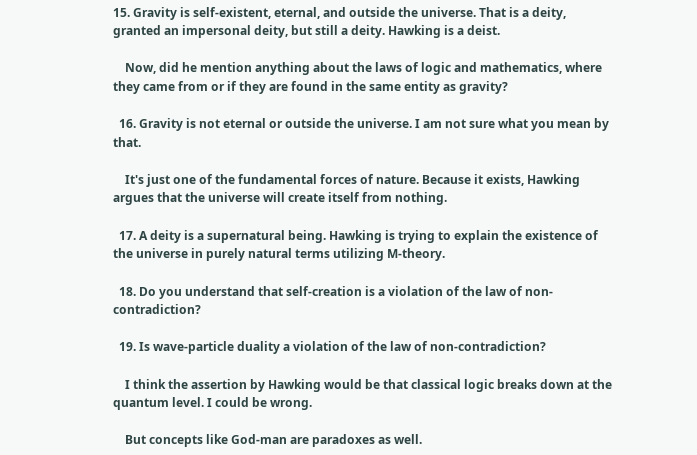15. Gravity is self-existent, eternal, and outside the universe. That is a deity, granted an impersonal deity, but still a deity. Hawking is a deist.

    Now, did he mention anything about the laws of logic and mathematics, where they came from or if they are found in the same entity as gravity?

  16. Gravity is not eternal or outside the universe. I am not sure what you mean by that.

    It's just one of the fundamental forces of nature. Because it exists, Hawking argues that the universe will create itself from nothing.

  17. A deity is a supernatural being. Hawking is trying to explain the existence of the universe in purely natural terms utilizing M-theory.

  18. Do you understand that self-creation is a violation of the law of non-contradiction?

  19. Is wave-particle duality a violation of the law of non-contradiction?

    I think the assertion by Hawking would be that classical logic breaks down at the quantum level. I could be wrong.

    But concepts like God-man are paradoxes as well.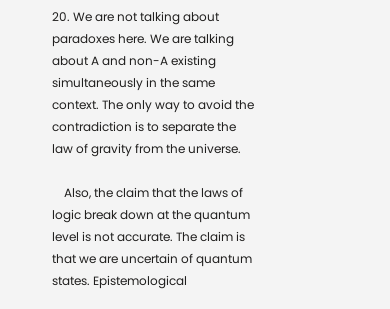20. We are not talking about paradoxes here. We are talking about A and non-A existing simultaneously in the same context. The only way to avoid the contradiction is to separate the law of gravity from the universe.

    Also, the claim that the laws of logic break down at the quantum level is not accurate. The claim is that we are uncertain of quantum states. Epistemological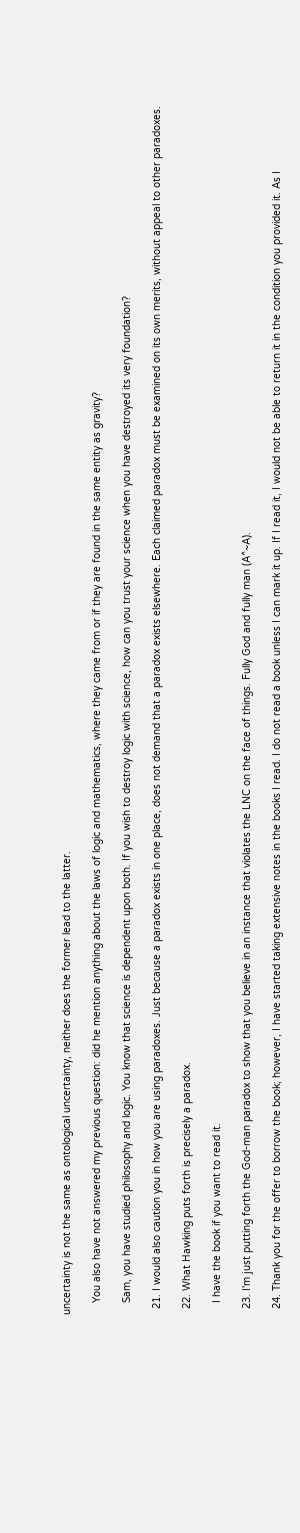uncertainty is not the same as ontological uncertainty, neither does the former lead to the latter.

    You also have not answered my previous question: did he mention anything about the laws of logic and mathematics, where they came from or if they are found in the same entity as gravity?

    Sam, you have studied philosophy and logic. You know that science is dependent upon both. If you wish to destroy logic with science, how can you trust your science when you have destroyed its very foundation?

  21. I would also caution you in how you are using paradoxes. Just because a paradox exists in one place, does not demand that a paradox exists elsewhere. Each claimed paradox must be examined on its own merits, without appeal to other paradoxes.

  22. What Hawking puts forth is precisely a paradox.

    I have the book if you want to read it.

  23. I'm just putting forth the God-man paradox to show that you believe in an instance that violates the LNC on the face of things. Fully God and fully man (A^~A).

  24. Thank you for the offer to borrow the book; however, I have started taking extensive notes in the books I read. I do not read a book unless I can mark it up. If I read it, I would not be able to return it in the condition you provided it. As I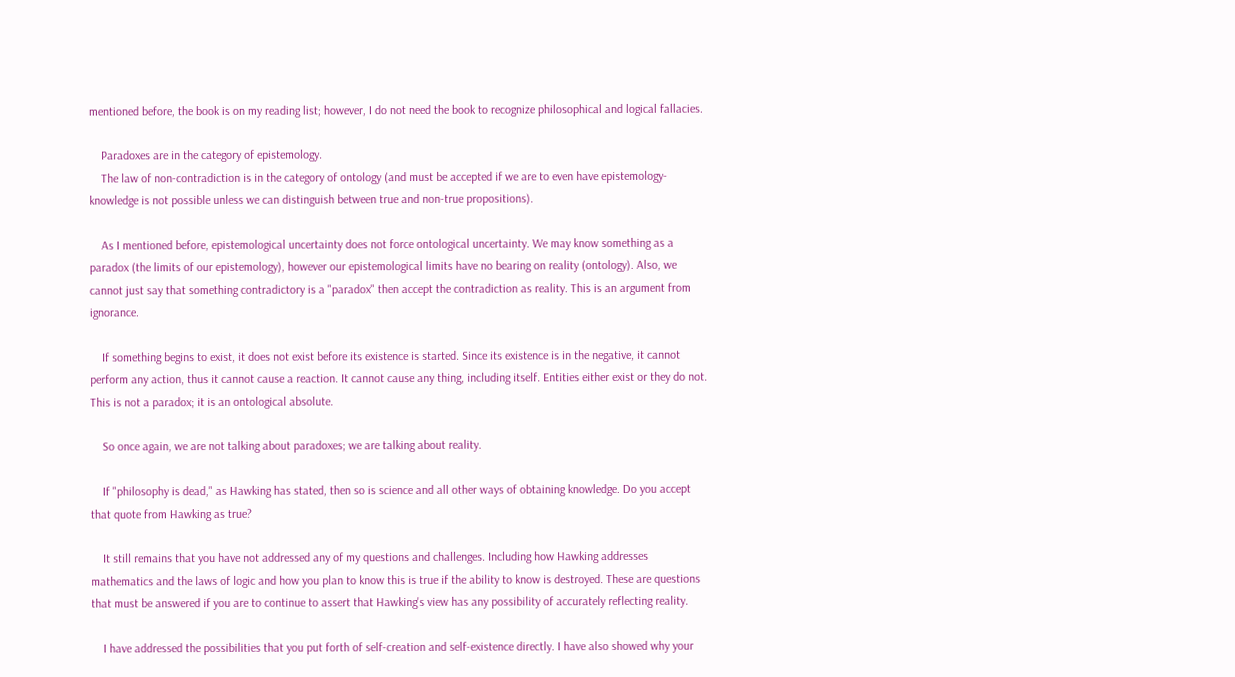mentioned before, the book is on my reading list; however, I do not need the book to recognize philosophical and logical fallacies.

    Paradoxes are in the category of epistemology.
    The law of non-contradiction is in the category of ontology (and must be accepted if we are to even have epistemology- knowledge is not possible unless we can distinguish between true and non-true propositions).

    As I mentioned before, epistemological uncertainty does not force ontological uncertainty. We may know something as a paradox (the limits of our epistemology), however our epistemological limits have no bearing on reality (ontology). Also, we cannot just say that something contradictory is a "paradox" then accept the contradiction as reality. This is an argument from ignorance.

    If something begins to exist, it does not exist before its existence is started. Since its existence is in the negative, it cannot perform any action, thus it cannot cause a reaction. It cannot cause any thing, including itself. Entities either exist or they do not. This is not a paradox; it is an ontological absolute.

    So once again, we are not talking about paradoxes; we are talking about reality.

    If "philosophy is dead," as Hawking has stated, then so is science and all other ways of obtaining knowledge. Do you accept that quote from Hawking as true?

    It still remains that you have not addressed any of my questions and challenges. Including how Hawking addresses mathematics and the laws of logic and how you plan to know this is true if the ability to know is destroyed. These are questions that must be answered if you are to continue to assert that Hawking's view has any possibility of accurately reflecting reality.

    I have addressed the possibilities that you put forth of self-creation and self-existence directly. I have also showed why your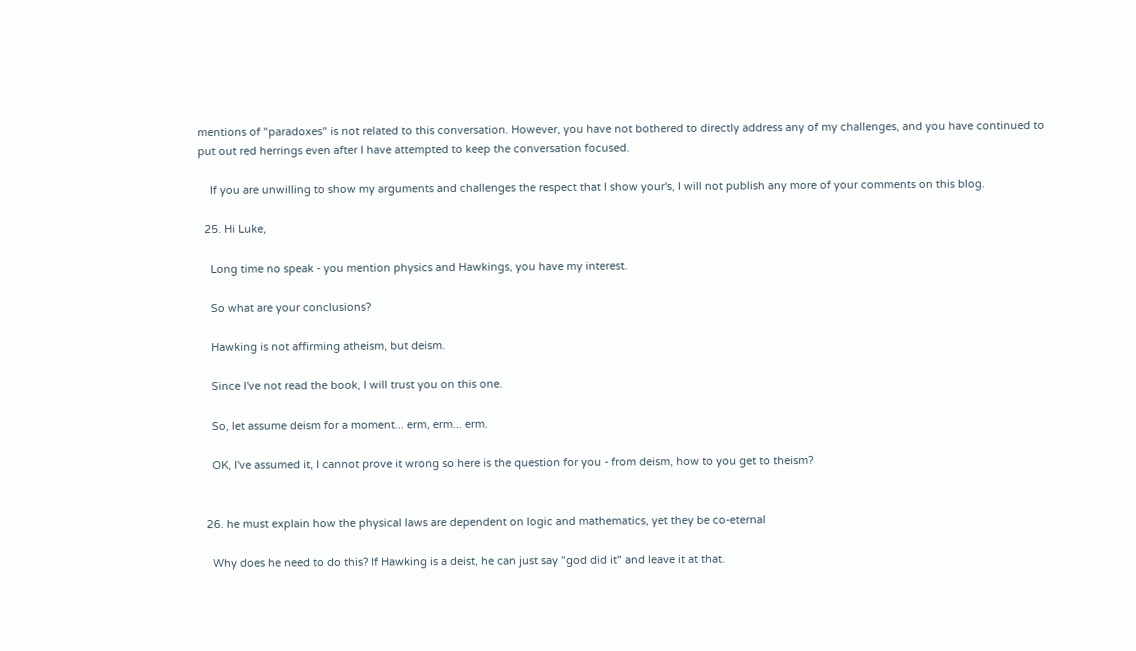mentions of "paradoxes" is not related to this conversation. However, you have not bothered to directly address any of my challenges, and you have continued to put out red herrings even after I have attempted to keep the conversation focused.

    If you are unwilling to show my arguments and challenges the respect that I show your's, I will not publish any more of your comments on this blog.

  25. Hi Luke,

    Long time no speak - you mention physics and Hawkings, you have my interest.

    So what are your conclusions?

    Hawking is not affirming atheism, but deism.

    Since I've not read the book, I will trust you on this one.

    So, let assume deism for a moment... erm, erm... erm.

    OK, I've assumed it, I cannot prove it wrong so here is the question for you - from deism, how to you get to theism?


  26. he must explain how the physical laws are dependent on logic and mathematics, yet they be co-eternal

    Why does he need to do this? If Hawking is a deist, he can just say "god did it" and leave it at that.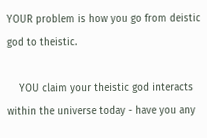YOUR problem is how you go from deistic god to theistic.

    YOU claim your theistic god interacts within the universe today - have you any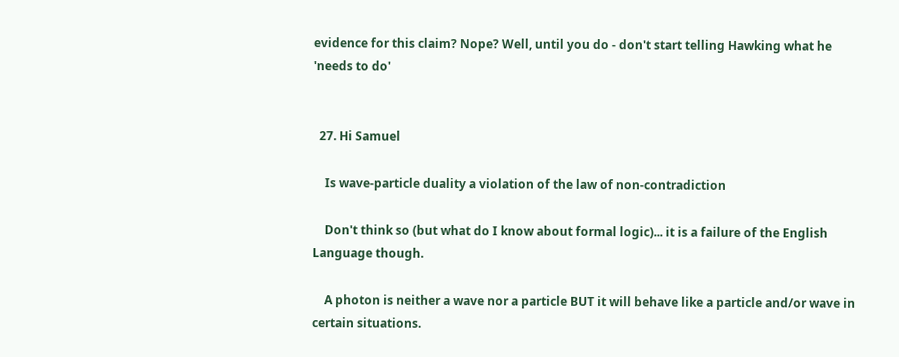evidence for this claim? Nope? Well, until you do - don't start telling Hawking what he 'needs to do'


  27. Hi Samuel

    Is wave-particle duality a violation of the law of non-contradiction

    Don't think so (but what do I know about formal logic)... it is a failure of the English Language though.

    A photon is neither a wave nor a particle BUT it will behave like a particle and/or wave in certain situations.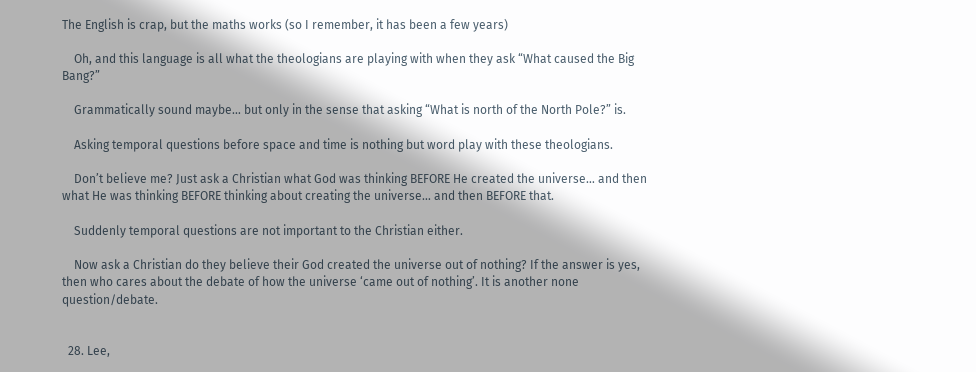The English is crap, but the maths works (so I remember, it has been a few years)

    Oh, and this language is all what the theologians are playing with when they ask “What caused the Big Bang?”

    Grammatically sound maybe… but only in the sense that asking “What is north of the North Pole?” is.

    Asking temporal questions before space and time is nothing but word play with these theologians.

    Don’t believe me? Just ask a Christian what God was thinking BEFORE He created the universe… and then what He was thinking BEFORE thinking about creating the universe… and then BEFORE that.

    Suddenly temporal questions are not important to the Christian either.

    Now ask a Christian do they believe their God created the universe out of nothing? If the answer is yes, then who cares about the debate of how the universe ‘came out of nothing’. It is another none question/debate.


  28. Lee,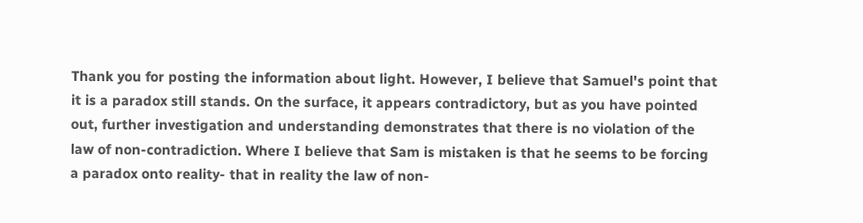Thank you for posting the information about light. However, I believe that Samuel's point that it is a paradox still stands. On the surface, it appears contradictory, but as you have pointed out, further investigation and understanding demonstrates that there is no violation of the law of non-contradiction. Where I believe that Sam is mistaken is that he seems to be forcing a paradox onto reality- that in reality the law of non-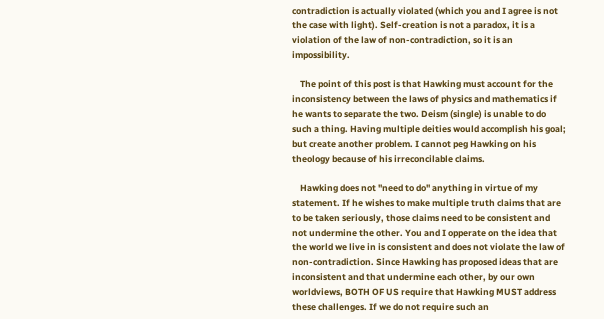contradiction is actually violated (which you and I agree is not the case with light). Self-creation is not a paradox, it is a violation of the law of non-contradiction, so it is an impossibility.

    The point of this post is that Hawking must account for the inconsistency between the laws of physics and mathematics if he wants to separate the two. Deism (single) is unable to do such a thing. Having multiple deities would accomplish his goal; but create another problem. I cannot peg Hawking on his theology because of his irreconcilable claims.

    Hawking does not "need to do" anything in virtue of my statement. If he wishes to make multiple truth claims that are to be taken seriously, those claims need to be consistent and not undermine the other. You and I opperate on the idea that the world we live in is consistent and does not violate the law of non-contradiction. Since Hawking has proposed ideas that are inconsistent and that undermine each other, by our own worldviews, BOTH OF US require that Hawking MUST address these challenges. If we do not require such an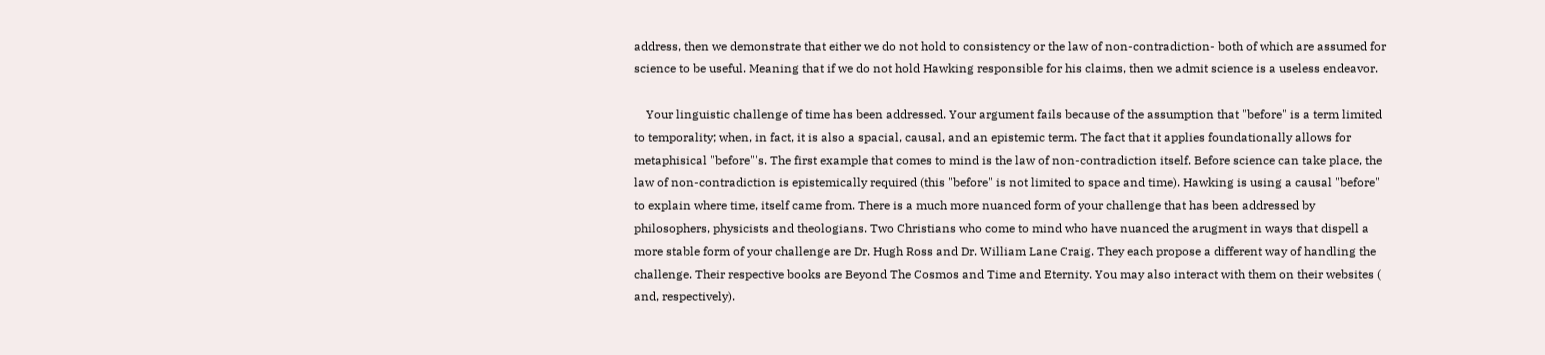address, then we demonstrate that either we do not hold to consistency or the law of non-contradiction- both of which are assumed for science to be useful. Meaning that if we do not hold Hawking responsible for his claims, then we admit science is a useless endeavor.

    Your linguistic challenge of time has been addressed. Your argument fails because of the assumption that "before" is a term limited to temporality; when, in fact, it is also a spacial, causal, and an epistemic term. The fact that it applies foundationally allows for metaphisical "before"'s. The first example that comes to mind is the law of non-contradiction itself. Before science can take place, the law of non-contradiction is epistemically required (this "before" is not limited to space and time). Hawking is using a causal "before" to explain where time, itself came from. There is a much more nuanced form of your challenge that has been addressed by philosophers, physicists and theologians. Two Christians who come to mind who have nuanced the arugment in ways that dispell a more stable form of your challenge are Dr. Hugh Ross and Dr. William Lane Craig. They each propose a different way of handling the challenge. Their respective books are Beyond The Cosmos and Time and Eternity. You may also interact with them on their websites ( and, respectively).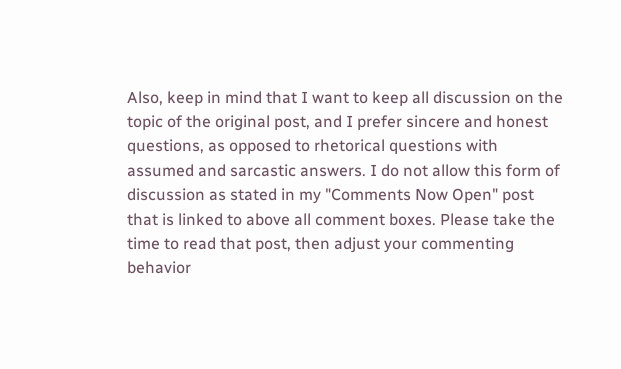Also, keep in mind that I want to keep all discussion on the topic of the original post, and I prefer sincere and honest questions, as opposed to rhetorical questions with assumed and sarcastic answers. I do not allow this form of discussion as stated in my "Comments Now Open" post that is linked to above all comment boxes. Please take the time to read that post, then adjust your commenting behavior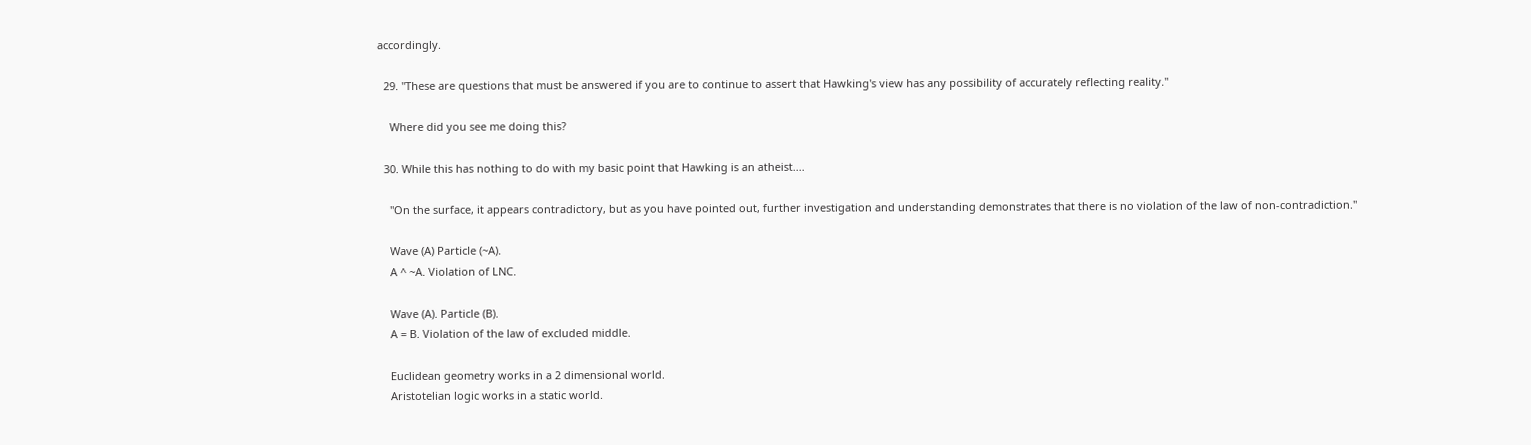accordingly.

  29. "These are questions that must be answered if you are to continue to assert that Hawking's view has any possibility of accurately reflecting reality."

    Where did you see me doing this?

  30. While this has nothing to do with my basic point that Hawking is an atheist....

    "On the surface, it appears contradictory, but as you have pointed out, further investigation and understanding demonstrates that there is no violation of the law of non-contradiction."

    Wave (A) Particle (~A).
    A ^ ~A. Violation of LNC.

    Wave (A). Particle (B).
    A = B. Violation of the law of excluded middle.

    Euclidean geometry works in a 2 dimensional world.
    Aristotelian logic works in a static world.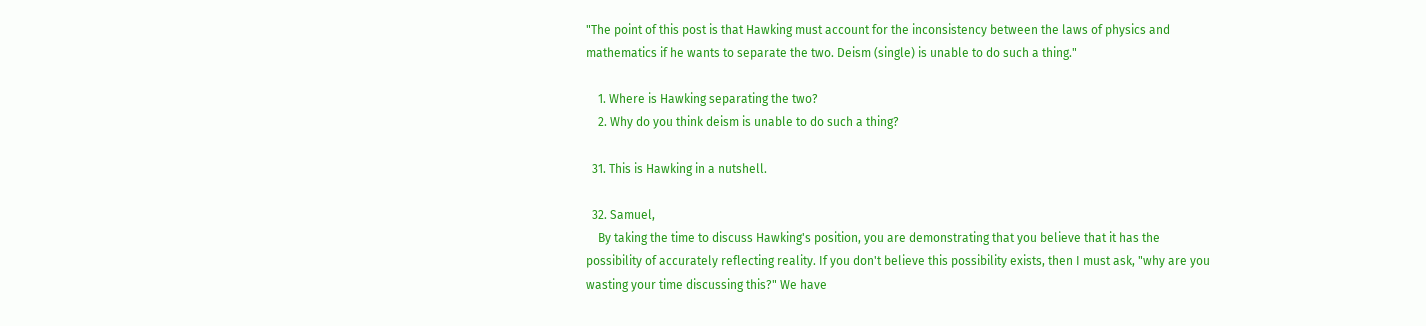"The point of this post is that Hawking must account for the inconsistency between the laws of physics and mathematics if he wants to separate the two. Deism (single) is unable to do such a thing."

    1. Where is Hawking separating the two?
    2. Why do you think deism is unable to do such a thing?

  31. This is Hawking in a nutshell.

  32. Samuel,
    By taking the time to discuss Hawking's position, you are demonstrating that you believe that it has the possibility of accurately reflecting reality. If you don't believe this possibility exists, then I must ask, "why are you wasting your time discussing this?" We have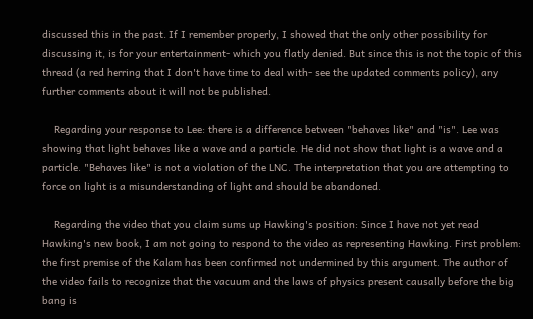discussed this in the past. If I remember properly, I showed that the only other possibility for discussing it, is for your entertainment- which you flatly denied. But since this is not the topic of this thread (a red herring that I don't have time to deal with- see the updated comments policy), any further comments about it will not be published.

    Regarding your response to Lee: there is a difference between "behaves like" and "is". Lee was showing that light behaves like a wave and a particle. He did not show that light is a wave and a particle. "Behaves like" is not a violation of the LNC. The interpretation that you are attempting to force on light is a misunderstanding of light and should be abandoned.

    Regarding the video that you claim sums up Hawking's position: Since I have not yet read Hawking's new book, I am not going to respond to the video as representing Hawking. First problem: the first premise of the Kalam has been confirmed not undermined by this argument. The author of the video fails to recognize that the vacuum and the laws of physics present causally before the big bang is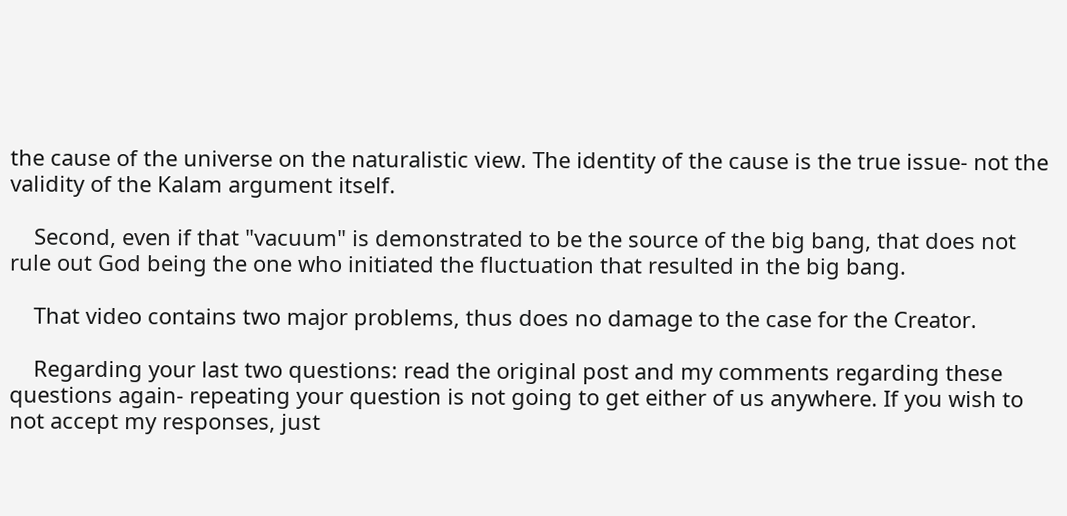the cause of the universe on the naturalistic view. The identity of the cause is the true issue- not the validity of the Kalam argument itself.

    Second, even if that "vacuum" is demonstrated to be the source of the big bang, that does not rule out God being the one who initiated the fluctuation that resulted in the big bang.

    That video contains two major problems, thus does no damage to the case for the Creator.

    Regarding your last two questions: read the original post and my comments regarding these questions again- repeating your question is not going to get either of us anywhere. If you wish to not accept my responses, just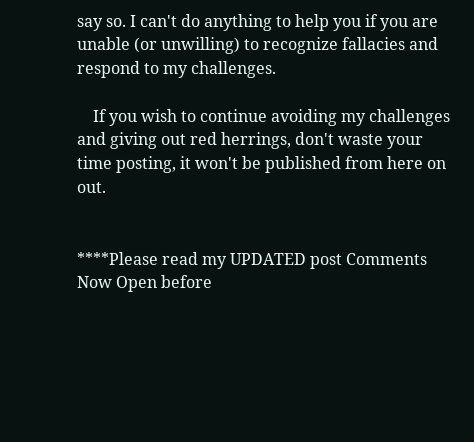say so. I can't do anything to help you if you are unable (or unwilling) to recognize fallacies and respond to my challenges.

    If you wish to continue avoiding my challenges and giving out red herrings, don't waste your time posting, it won't be published from here on out.


****Please read my UPDATED post Comments Now Open before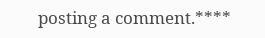posting a comment.****